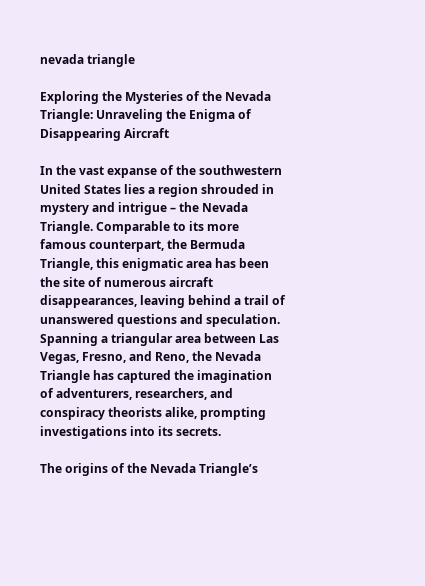nevada triangle

Exploring the Mysteries of the Nevada Triangle: Unraveling the Enigma of Disappearing Aircraft

In the vast expanse of the southwestern United States lies a region shrouded in mystery and intrigue – the Nevada Triangle. Comparable to its more famous counterpart, the Bermuda Triangle, this enigmatic area has been the site of numerous aircraft disappearances, leaving behind a trail of unanswered questions and speculation. Spanning a triangular area between Las Vegas, Fresno, and Reno, the Nevada Triangle has captured the imagination of adventurers, researchers, and conspiracy theorists alike, prompting investigations into its secrets.

The origins of the Nevada Triangle’s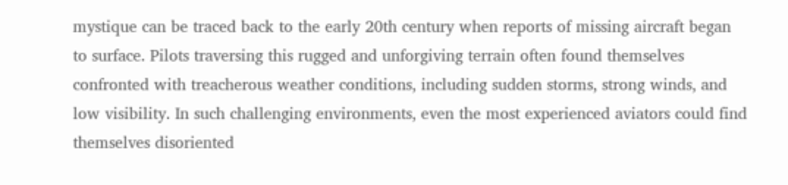mystique can be traced back to the early 20th century when reports of missing aircraft began to surface. Pilots traversing this rugged and unforgiving terrain often found themselves confronted with treacherous weather conditions, including sudden storms, strong winds, and low visibility. In such challenging environments, even the most experienced aviators could find themselves disoriented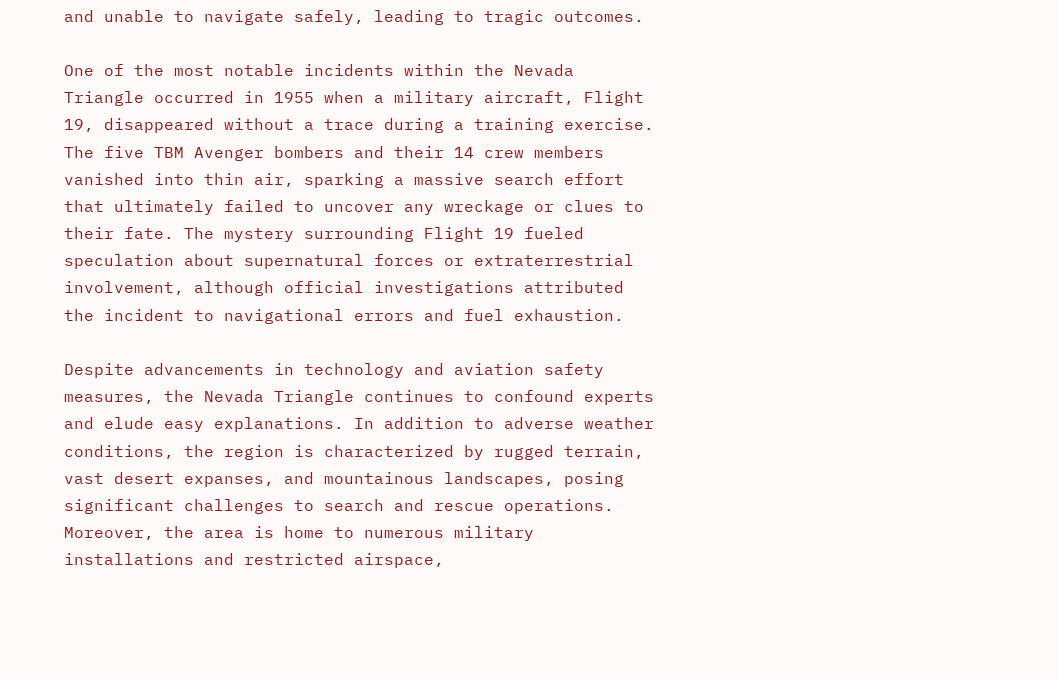and unable to navigate safely, leading to tragic outcomes.

One of the most notable incidents within the Nevada Triangle occurred in 1955 when a military aircraft, Flight 19, disappeared without a trace during a training exercise. The five TBM Avenger bombers and their 14 crew members vanished into thin air, sparking a massive search effort that ultimately failed to uncover any wreckage or clues to their fate. The mystery surrounding Flight 19 fueled speculation about supernatural forces or extraterrestrial involvement, although official investigations attributed the incident to navigational errors and fuel exhaustion.

Despite advancements in technology and aviation safety measures, the Nevada Triangle continues to confound experts and elude easy explanations. In addition to adverse weather conditions, the region is characterized by rugged terrain, vast desert expanses, and mountainous landscapes, posing significant challenges to search and rescue operations. Moreover, the area is home to numerous military installations and restricted airspace,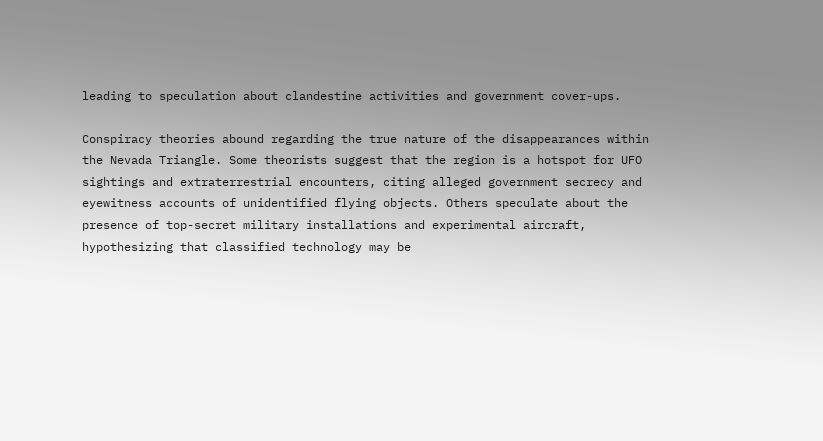leading to speculation about clandestine activities and government cover-ups.

Conspiracy theories abound regarding the true nature of the disappearances within the Nevada Triangle. Some theorists suggest that the region is a hotspot for UFO sightings and extraterrestrial encounters, citing alleged government secrecy and eyewitness accounts of unidentified flying objects. Others speculate about the presence of top-secret military installations and experimental aircraft, hypothesizing that classified technology may be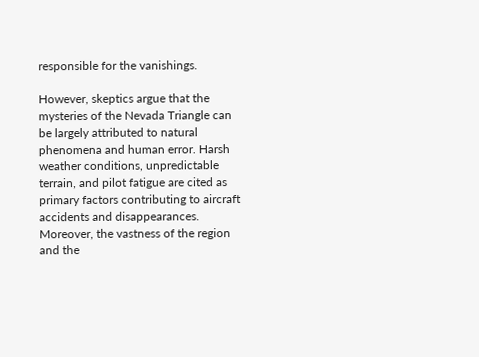responsible for the vanishings.

However, skeptics argue that the mysteries of the Nevada Triangle can be largely attributed to natural phenomena and human error. Harsh weather conditions, unpredictable terrain, and pilot fatigue are cited as primary factors contributing to aircraft accidents and disappearances. Moreover, the vastness of the region and the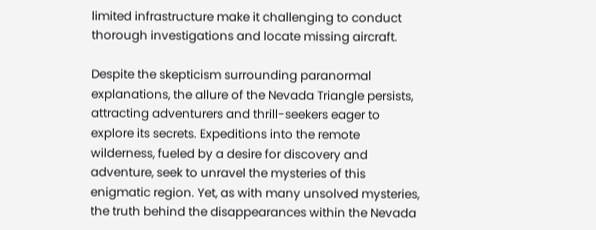limited infrastructure make it challenging to conduct thorough investigations and locate missing aircraft.

Despite the skepticism surrounding paranormal explanations, the allure of the Nevada Triangle persists, attracting adventurers and thrill-seekers eager to explore its secrets. Expeditions into the remote wilderness, fueled by a desire for discovery and adventure, seek to unravel the mysteries of this enigmatic region. Yet, as with many unsolved mysteries, the truth behind the disappearances within the Nevada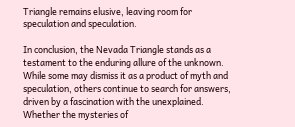Triangle remains elusive, leaving room for speculation and speculation.

In conclusion, the Nevada Triangle stands as a testament to the enduring allure of the unknown. While some may dismiss it as a product of myth and speculation, others continue to search for answers, driven by a fascination with the unexplained. Whether the mysteries of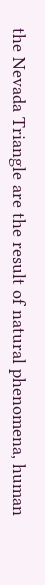the Nevada Triangle are the result of natural phenomena, human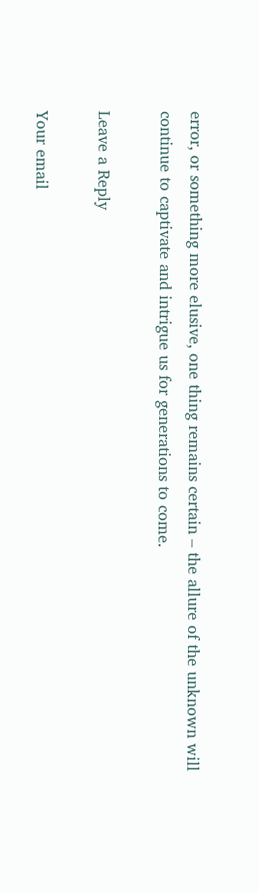error, or something more elusive, one thing remains certain – the allure of the unknown will continue to captivate and intrigue us for generations to come.

Leave a Reply

Your email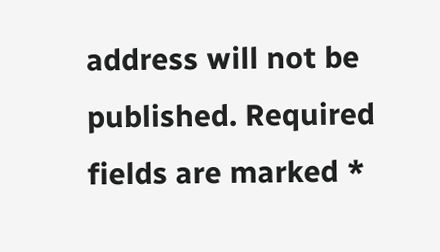address will not be published. Required fields are marked *